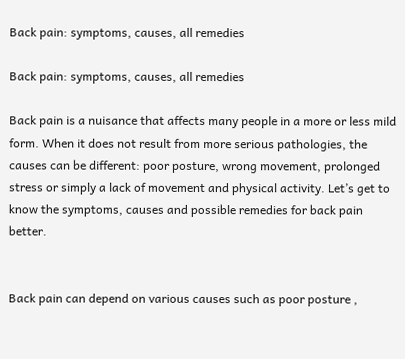Back pain: symptoms, causes, all remedies

Back pain: symptoms, causes, all remedies

Back pain is a nuisance that affects many people in a more or less mild form. When it does not result from more serious pathologies, the causes can be different: poor posture, wrong movement, prolonged stress or simply a lack of movement and physical activity. Let’s get to know the symptoms, causes and possible remedies for back pain better.


Back pain can depend on various causes such as poor posture ,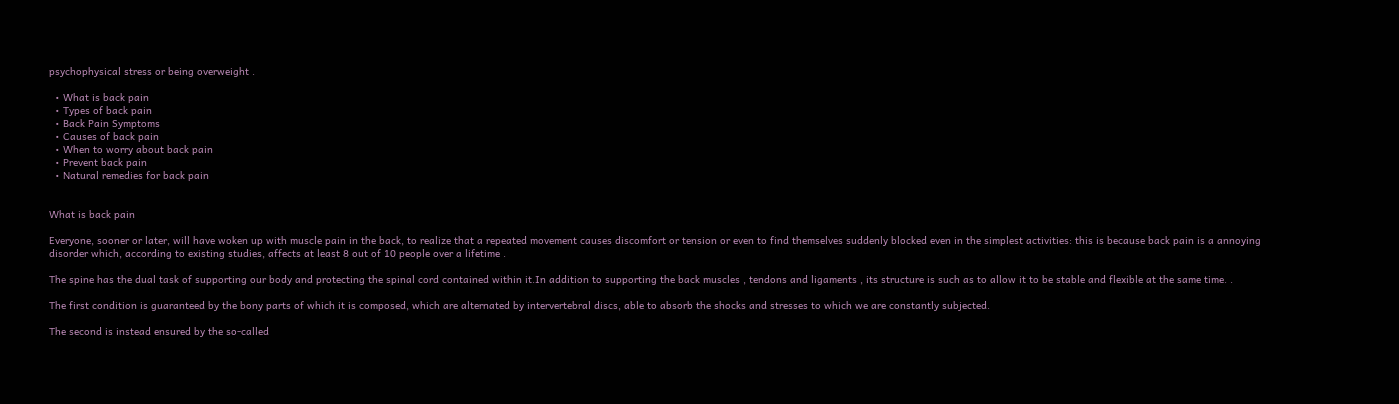psychophysical stress or being overweight .

  • What is back pain
  • Types of back pain
  • Back Pain Symptoms
  • Causes of back pain
  • When to worry about back pain
  • Prevent back pain
  • Natural remedies for back pain


What is back pain

Everyone, sooner or later, will have woken up with muscle pain in the back, to realize that a repeated movement causes discomfort or tension or even to find themselves suddenly blocked even in the simplest activities: this is because back pain is a annoying disorder which, according to existing studies, affects at least 8 out of 10 people over a lifetime .

The spine has the dual task of supporting our body and protecting the spinal cord contained within it.In addition to supporting the back muscles , tendons and ligaments , its structure is such as to allow it to be stable and flexible at the same time. .

The first condition is guaranteed by the bony parts of which it is composed, which are alternated by intervertebral discs, able to absorb the shocks and stresses to which we are constantly subjected.

The second is instead ensured by the so-called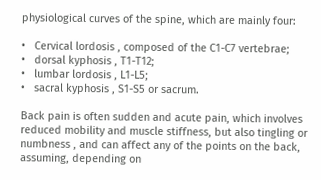physiological curves of the spine, which are mainly four:

•   Cervical lordosis , composed of the C1-C7 vertebrae;
•   dorsal kyphosis , T1-T12;
•   lumbar lordosis , L1-L5;
•   sacral kyphosis , S1-S5 or sacrum.

Back pain is often sudden and acute pain, which involves reduced mobility and muscle stiffness, but also tingling or numbness , and can affect any of the points on the back, assuming, depending on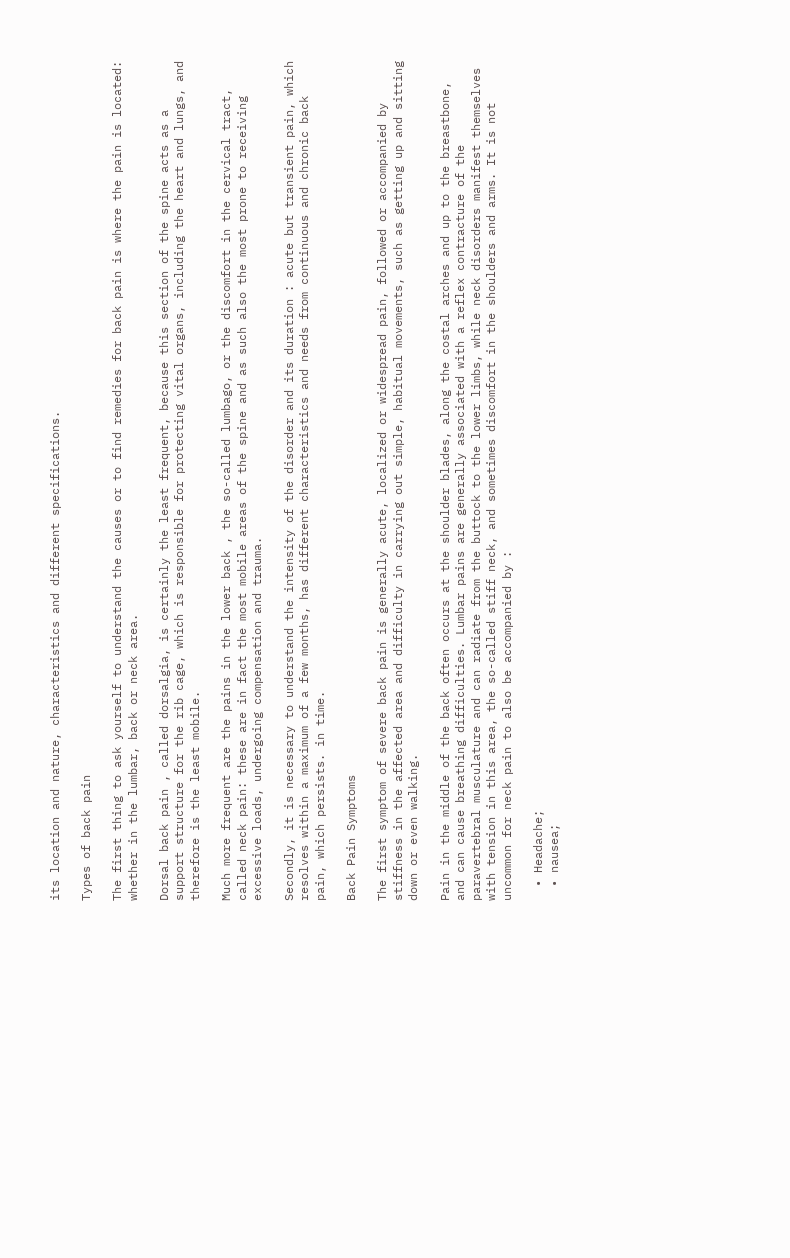its location and nature, characteristics and different specifications.

Types of back pain

The first thing to ask yourself to understand the causes or to find remedies for back pain is where the pain is located: whether in the lumbar, back or neck area.

Dorsal back pain , called dorsalgia, is certainly the least frequent, because this section of the spine acts as a support structure for the rib cage, which is responsible for protecting vital organs, including the heart and lungs, and therefore is the least mobile.

Much more frequent are the pains in the lower back , the so-called lumbago, or the discomfort in the cervical tract, called neck pain: these are in fact the most mobile areas of the spine and as such also the most prone to receiving excessive loads, undergoing compensation and trauma.

Secondly, it is necessary to understand the intensity of the disorder and its duration : acute but transient pain, which resolves within a maximum of a few months, has different characteristics and needs from continuous and chronic back pain, which persists. in time.

Back Pain Symptoms

The first symptom of severe back pain is generally acute, localized or widespread pain, followed or accompanied by stiffness in the affected area and difficulty in carrying out simple, habitual movements, such as getting up and sitting down or even walking.

Pain in the middle of the back often occurs at the shoulder blades, along the costal arches and up to the breastbone, and can cause breathing difficulties. Lumbar pains are generally associated with a reflex contracture of the paravertebral musculature and can radiate from the buttock to the lower limbs, while neck disorders manifest themselves with tension in this area, the so-called stiff neck, and sometimes discomfort in the shoulders and arms. It is not uncommon for neck pain to also be accompanied by :

  • Headache;
  • nausea;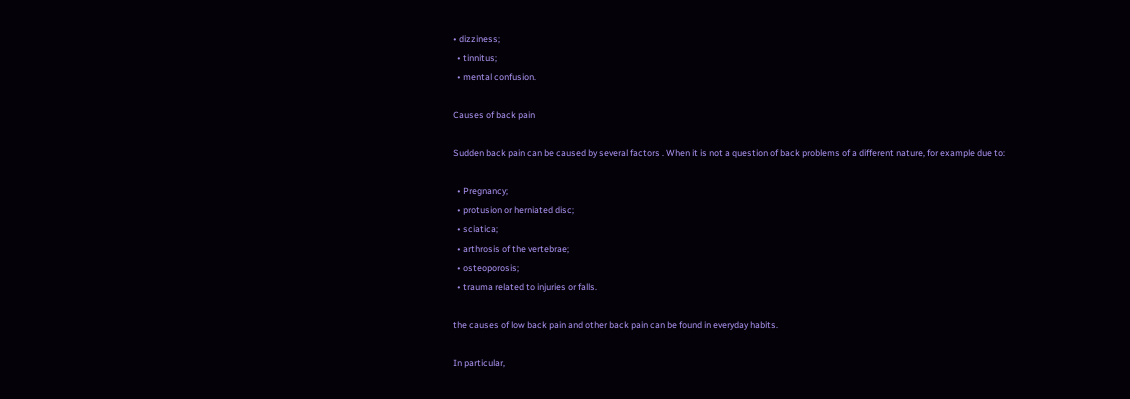• dizziness;
  • tinnitus;
  • mental confusion.

Causes of back pain

Sudden back pain can be caused by several factors . When it is not a question of back problems of a different nature, for example due to:

  • Pregnancy;
  • protusion or herniated disc;
  • sciatica;
  • arthrosis of the vertebrae;
  • osteoporosis;
  • trauma related to injuries or falls.

the causes of low back pain and other back pain can be found in everyday habits.

In particular,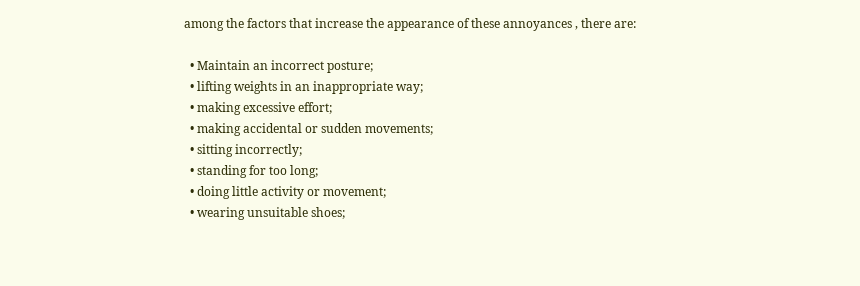among the factors that increase the appearance of these annoyances , there are:

  • Maintain an incorrect posture;
  • lifting weights in an inappropriate way;
  • making excessive effort;
  • making accidental or sudden movements;
  • sitting incorrectly;
  • standing for too long;
  • doing little activity or movement;
  • wearing unsuitable shoes;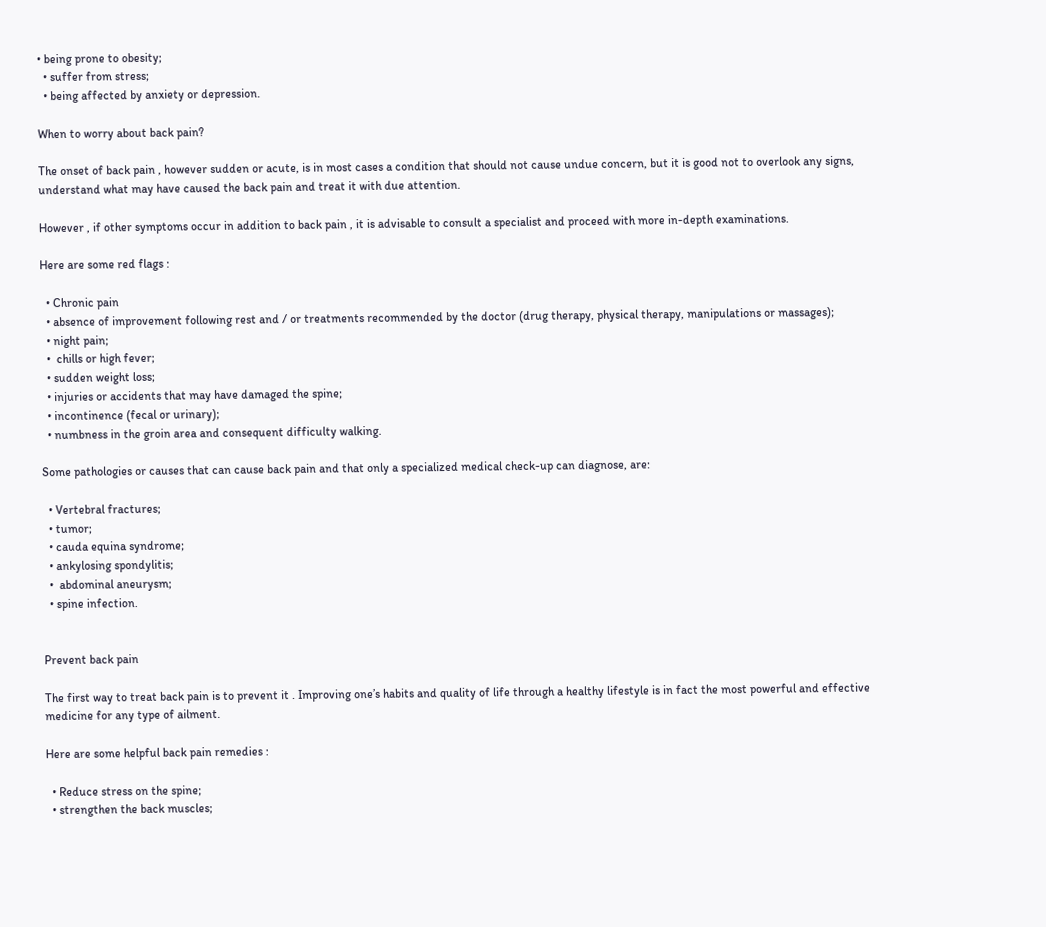• being prone to obesity;
  • suffer from stress;
  • being affected by anxiety or depression.

When to worry about back pain?

The onset of back pain , however sudden or acute, is in most cases a condition that should not cause undue concern, but it is good not to overlook any signs, understand what may have caused the back pain and treat it with due attention.

However , if other symptoms occur in addition to back pain , it is advisable to consult a specialist and proceed with more in-depth examinations.

Here are some red flags :

  • Chronic pain
  • absence of improvement following rest and / or treatments recommended by the doctor (drug therapy, physical therapy, manipulations or massages);
  • night pain;
  •  chills or high fever;
  • sudden weight loss;
  • injuries or accidents that may have damaged the spine;
  • incontinence (fecal or urinary);
  • numbness in the groin area and consequent difficulty walking.

Some pathologies or causes that can cause back pain and that only a specialized medical check-up can diagnose, are:

  • Vertebral fractures;
  • tumor;
  • cauda equina syndrome;
  • ankylosing spondylitis;
  •  abdominal aneurysm;
  • spine infection.


Prevent back pain

The first way to treat back pain is to prevent it . Improving one’s habits and quality of life through a healthy lifestyle is in fact the most powerful and effective medicine for any type of ailment.

Here are some helpful back pain remedies :

  • Reduce stress on the spine;
  • strengthen the back muscles;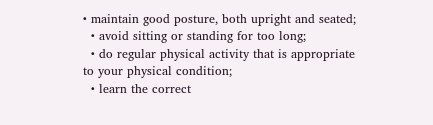• maintain good posture, both upright and seated;
  • avoid sitting or standing for too long;
  • do regular physical activity that is appropriate to your physical condition;
  • learn the correct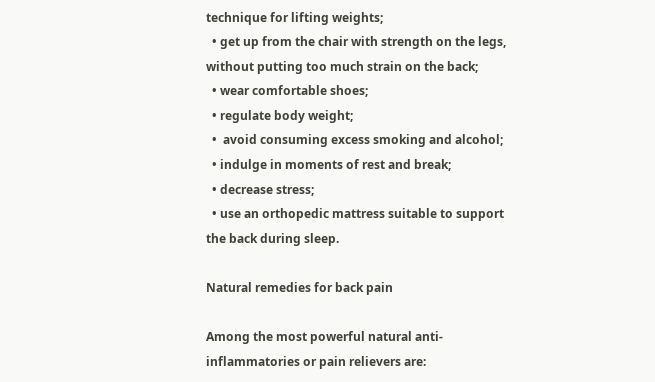technique for lifting weights;
  • get up from the chair with strength on the legs, without putting too much strain on the back;
  • wear comfortable shoes;
  • regulate body weight;
  •  avoid consuming excess smoking and alcohol;
  • indulge in moments of rest and break;
  • decrease stress;
  • use an orthopedic mattress suitable to support the back during sleep.

Natural remedies for back pain

Among the most powerful natural anti-inflammatories or pain relievers are: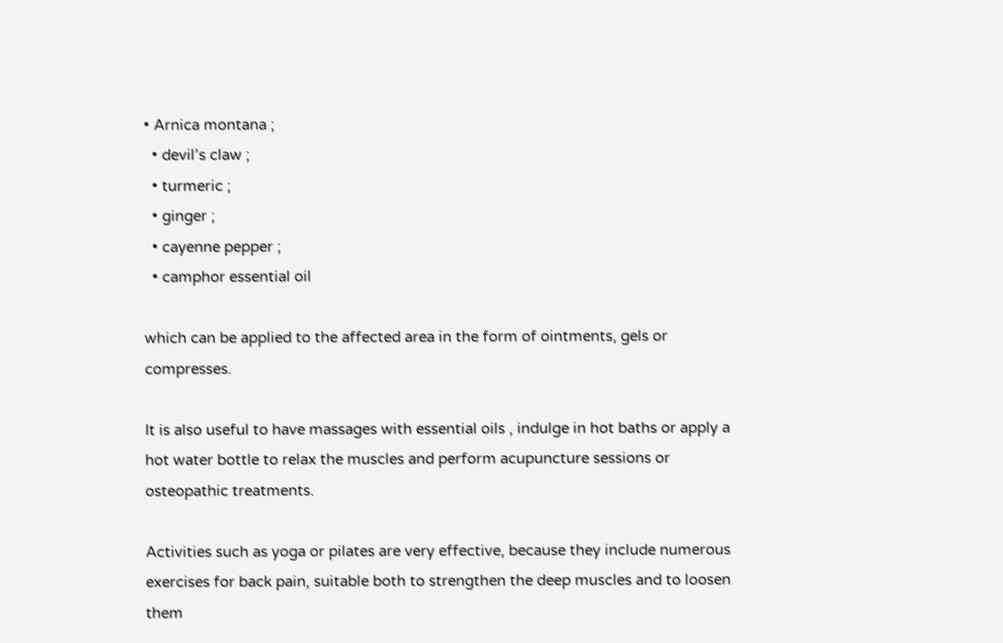• Arnica montana ;
  • devil’s claw ;
  • turmeric ;
  • ginger ;
  • cayenne pepper ;
  • camphor essential oil

which can be applied to the affected area in the form of ointments, gels or compresses.

It is also useful to have massages with essential oils , indulge in hot baths or apply a hot water bottle to relax the muscles and perform acupuncture sessions or osteopathic treatments.

Activities such as yoga or pilates are very effective, because they include numerous exercises for back pain, suitable both to strengthen the deep muscles and to loosen them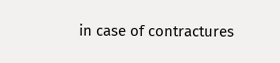in case of contractures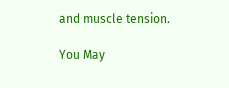and muscle tension.

You May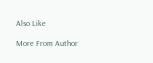Also Like

More From Author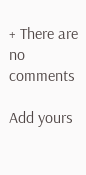+ There are no comments

Add yours